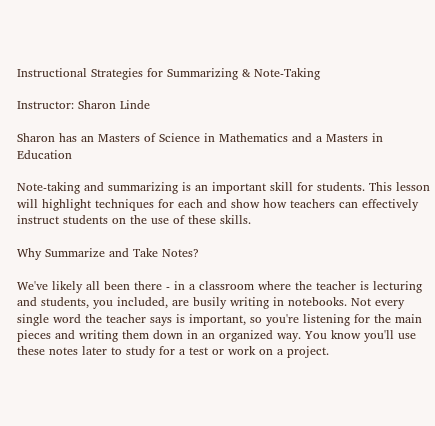Instructional Strategies for Summarizing & Note-Taking

Instructor: Sharon Linde

Sharon has an Masters of Science in Mathematics and a Masters in Education

Note-taking and summarizing is an important skill for students. This lesson will highlight techniques for each and show how teachers can effectively instruct students on the use of these skills.

Why Summarize and Take Notes?

We've likely all been there - in a classroom where the teacher is lecturing and students, you included, are busily writing in notebooks. Not every single word the teacher says is important, so you're listening for the main pieces and writing them down in an organized way. You know you'll use these notes later to study for a test or work on a project.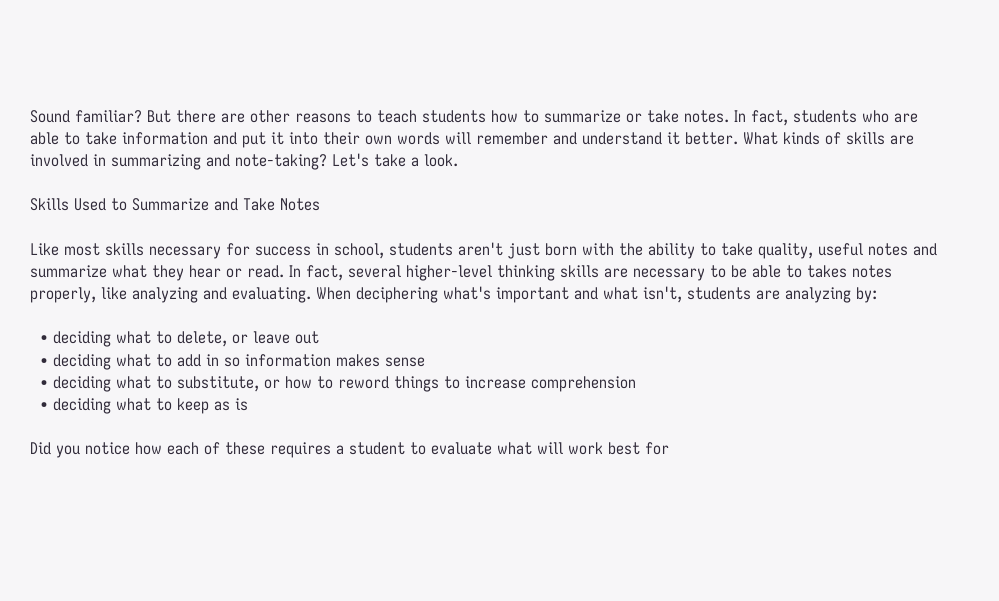Sound familiar? But there are other reasons to teach students how to summarize or take notes. In fact, students who are able to take information and put it into their own words will remember and understand it better. What kinds of skills are involved in summarizing and note-taking? Let's take a look.

Skills Used to Summarize and Take Notes

Like most skills necessary for success in school, students aren't just born with the ability to take quality, useful notes and summarize what they hear or read. In fact, several higher-level thinking skills are necessary to be able to takes notes properly, like analyzing and evaluating. When deciphering what's important and what isn't, students are analyzing by:

  • deciding what to delete, or leave out
  • deciding what to add in so information makes sense
  • deciding what to substitute, or how to reword things to increase comprehension
  • deciding what to keep as is

Did you notice how each of these requires a student to evaluate what will work best for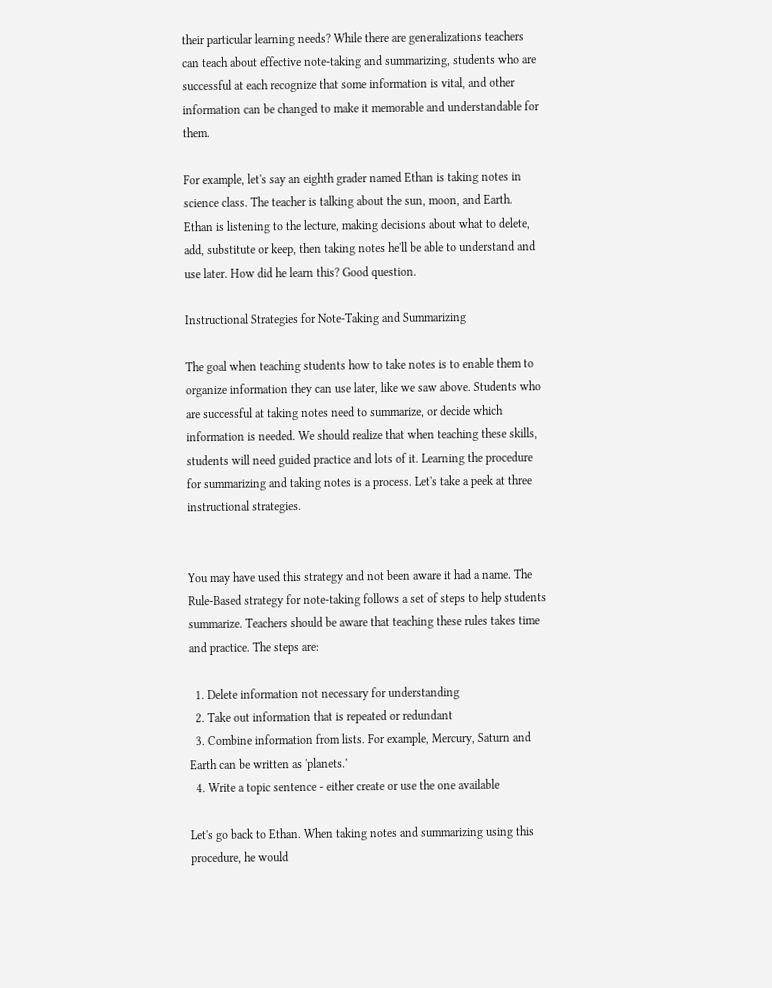their particular learning needs? While there are generalizations teachers can teach about effective note-taking and summarizing, students who are successful at each recognize that some information is vital, and other information can be changed to make it memorable and understandable for them.

For example, let's say an eighth grader named Ethan is taking notes in science class. The teacher is talking about the sun, moon, and Earth. Ethan is listening to the lecture, making decisions about what to delete, add, substitute or keep, then taking notes he'll be able to understand and use later. How did he learn this? Good question.

Instructional Strategies for Note-Taking and Summarizing

The goal when teaching students how to take notes is to enable them to organize information they can use later, like we saw above. Students who are successful at taking notes need to summarize, or decide which information is needed. We should realize that when teaching these skills, students will need guided practice and lots of it. Learning the procedure for summarizing and taking notes is a process. Let's take a peek at three instructional strategies.


You may have used this strategy and not been aware it had a name. The Rule-Based strategy for note-taking follows a set of steps to help students summarize. Teachers should be aware that teaching these rules takes time and practice. The steps are:

  1. Delete information not necessary for understanding
  2. Take out information that is repeated or redundant
  3. Combine information from lists. For example, Mercury, Saturn and Earth can be written as 'planets.'
  4. Write a topic sentence - either create or use the one available

Let's go back to Ethan. When taking notes and summarizing using this procedure, he would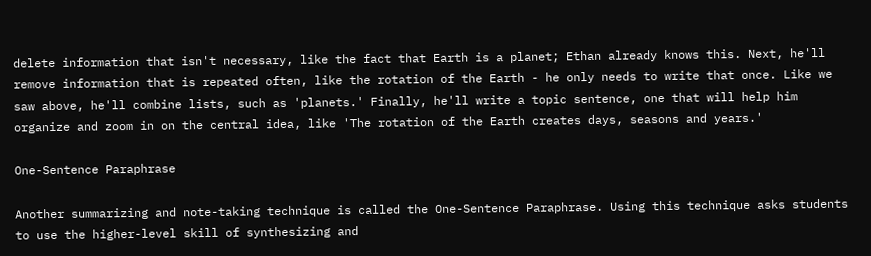delete information that isn't necessary, like the fact that Earth is a planet; Ethan already knows this. Next, he'll remove information that is repeated often, like the rotation of the Earth - he only needs to write that once. Like we saw above, he'll combine lists, such as 'planets.' Finally, he'll write a topic sentence, one that will help him organize and zoom in on the central idea, like 'The rotation of the Earth creates days, seasons and years.'

One-Sentence Paraphrase

Another summarizing and note-taking technique is called the One-Sentence Paraphrase. Using this technique asks students to use the higher-level skill of synthesizing and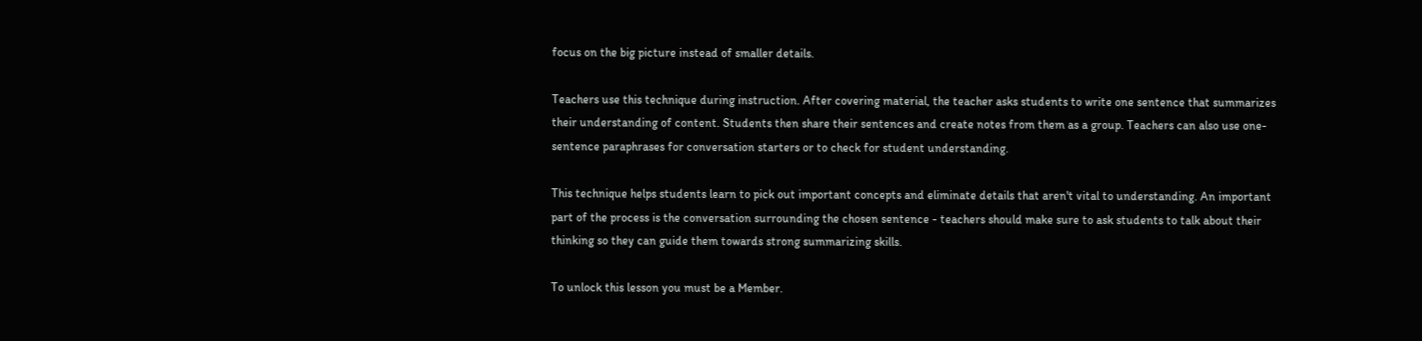focus on the big picture instead of smaller details.

Teachers use this technique during instruction. After covering material, the teacher asks students to write one sentence that summarizes their understanding of content. Students then share their sentences and create notes from them as a group. Teachers can also use one-sentence paraphrases for conversation starters or to check for student understanding.

This technique helps students learn to pick out important concepts and eliminate details that aren't vital to understanding. An important part of the process is the conversation surrounding the chosen sentence - teachers should make sure to ask students to talk about their thinking so they can guide them towards strong summarizing skills.

To unlock this lesson you must be a Member.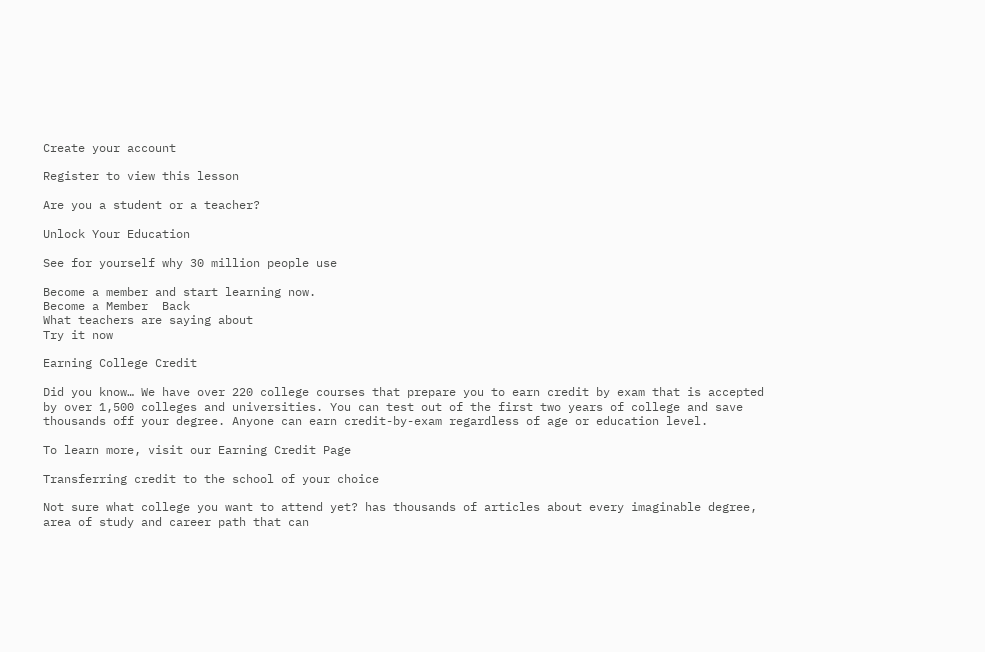Create your account

Register to view this lesson

Are you a student or a teacher?

Unlock Your Education

See for yourself why 30 million people use

Become a member and start learning now.
Become a Member  Back
What teachers are saying about
Try it now

Earning College Credit

Did you know… We have over 220 college courses that prepare you to earn credit by exam that is accepted by over 1,500 colleges and universities. You can test out of the first two years of college and save thousands off your degree. Anyone can earn credit-by-exam regardless of age or education level.

To learn more, visit our Earning Credit Page

Transferring credit to the school of your choice

Not sure what college you want to attend yet? has thousands of articles about every imaginable degree, area of study and career path that can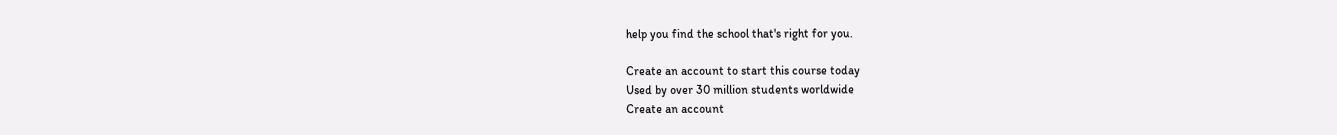help you find the school that's right for you.

Create an account to start this course today
Used by over 30 million students worldwide
Create an account